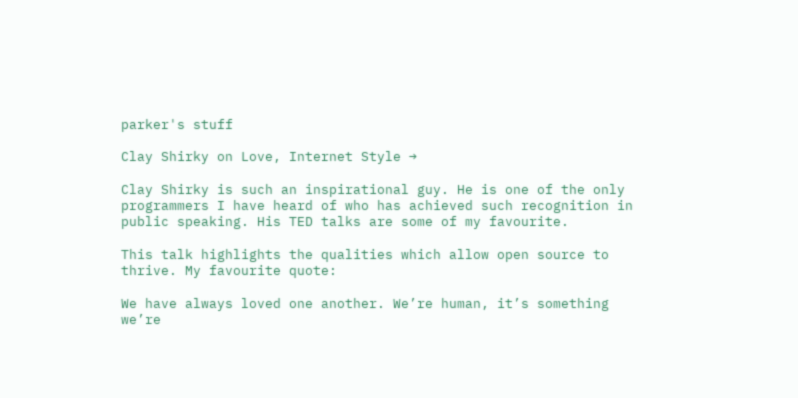parker's stuff

Clay Shirky on Love, Internet Style →

Clay Shirky is such an inspirational guy. He is one of the only programmers I have heard of who has achieved such recognition in public speaking. His TED talks are some of my favourite.

This talk highlights the qualities which allow open source to thrive. My favourite quote:

We have always loved one another. We’re human, it’s something we’re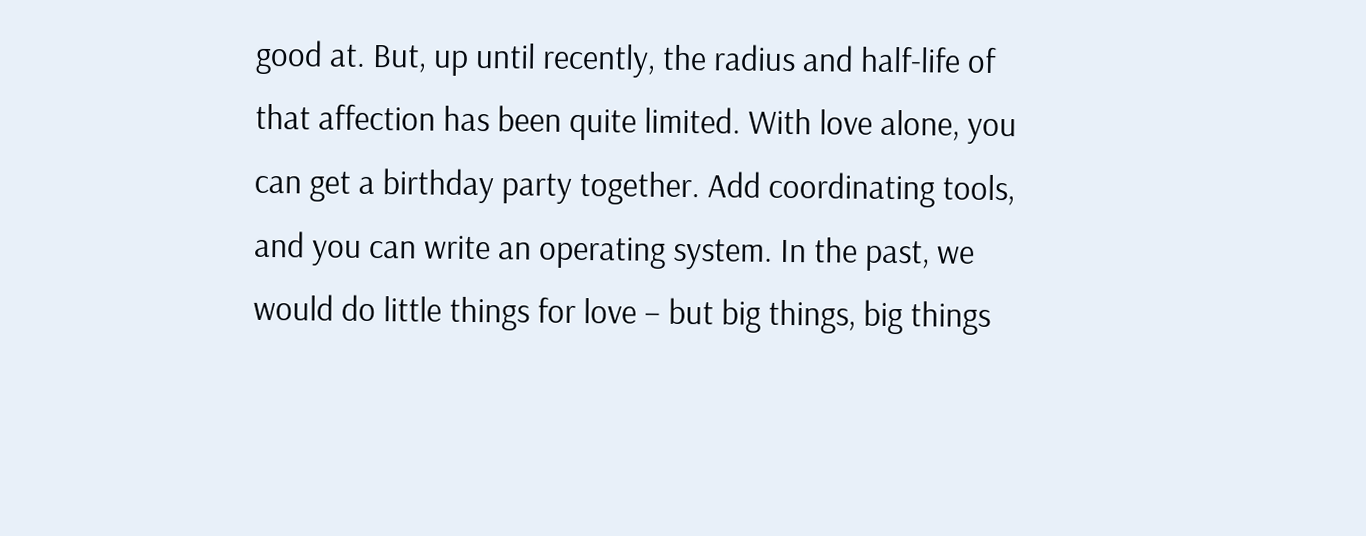good at. But, up until recently, the radius and half-life of that affection has been quite limited. With love alone, you can get a birthday party together. Add coordinating tools, and you can write an operating system. In the past, we would do little things for love – but big things, big things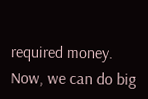required money. Now, we can do big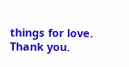things for love. Thank you.